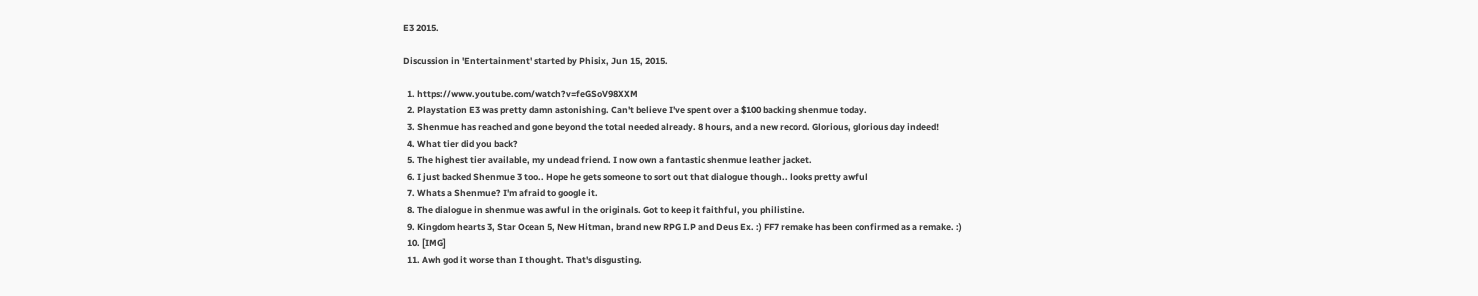E3 2015.

Discussion in 'Entertainment' started by Phisix, Jun 15, 2015.

  1. https://www.youtube.com/watch?v=feGSoV98XXM
  2. Playstation E3 was pretty damn astonishing. Can't believe I've spent over a $100 backing shenmue today.
  3. Shenmue has reached and gone beyond the total needed already. 8 hours, and a new record. Glorious, glorious day indeed!
  4. What tier did you back?
  5. The highest tier available, my undead friend. I now own a fantastic shenmue leather jacket.
  6. I just backed Shenmue 3 too.. Hope he gets someone to sort out that dialogue though.. looks pretty awful
  7. Whats a Shenmue? I'm afraid to google it.
  8. The dialogue in shenmue was awful in the originals. Got to keep it faithful, you philistine.
  9. Kingdom hearts 3, Star Ocean 5, New Hitman, brand new RPG I.P and Deus Ex. :) FF7 remake has been confirmed as a remake. :)
  10. [IMG]
  11. Awh god it worse than I thought. That's disgusting.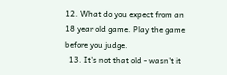12. What do you expect from an 18 year old game. Play the game before you judge.
  13. It's not that old - wasn't it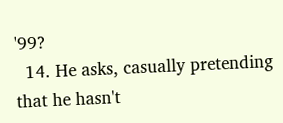'99?
  14. He asks, casually pretending that he hasn't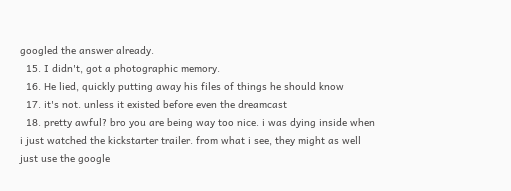googled the answer already.
  15. I didn't, got a photographic memory.
  16. He lied, quickly putting away his files of things he should know
  17. it's not. unless it existed before even the dreamcast
  18. pretty awful? bro you are being way too nice. i was dying inside when i just watched the kickstarter trailer. from what i see, they might as well just use the google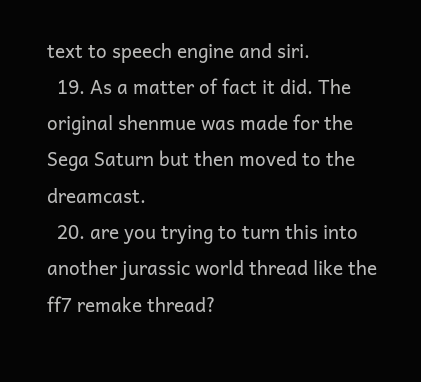text to speech engine and siri.
  19. As a matter of fact it did. The original shenmue was made for the Sega Saturn but then moved to the dreamcast.
  20. are you trying to turn this into another jurassic world thread like the ff7 remake thread?